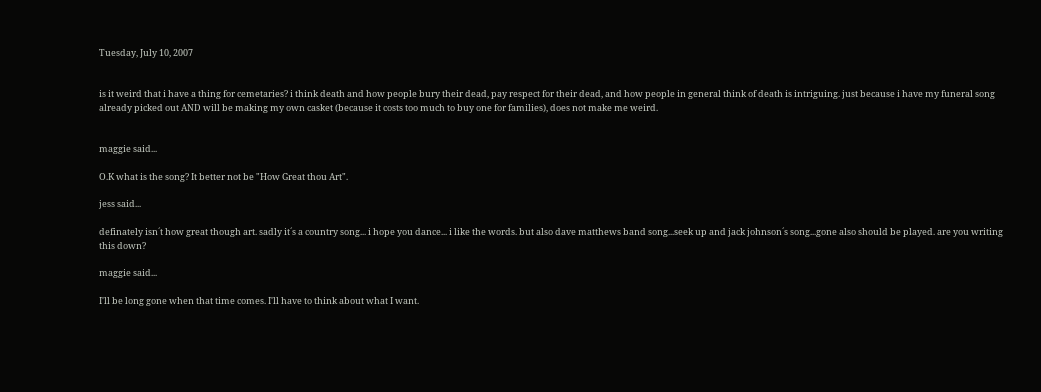Tuesday, July 10, 2007


is it weird that i have a thing for cemetaries? i think death and how people bury their dead, pay respect for their dead, and how people in general think of death is intriguing. just because i have my funeral song already picked out AND will be making my own casket (because it costs too much to buy one for families), does not make me weird.


maggie said...

O.K what is the song? It better not be "How Great thou Art".

jess said...

definately isn´t how great though art. sadly it´s a country song... i hope you dance... i like the words. but also dave matthews band song...seek up and jack johnson´s song...gone also should be played. are you writing this down?

maggie said...

I'll be long gone when that time comes. I'll have to think about what I want.